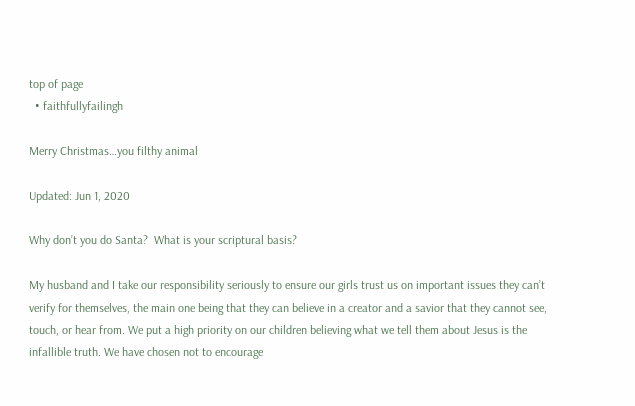top of page
  • faithfullyfailingh

Merry Christmas…you filthy animal

Updated: Jun 1, 2020

Why don’t you do Santa?  What is your scriptural basis?

My husband and I take our responsibility seriously to ensure our girls trust us on important issues they can’t verify for themselves, the main one being that they can believe in a creator and a savior that they cannot see, touch, or hear from. We put a high priority on our children believing what we tell them about Jesus is the infallible truth. We have chosen not to encourage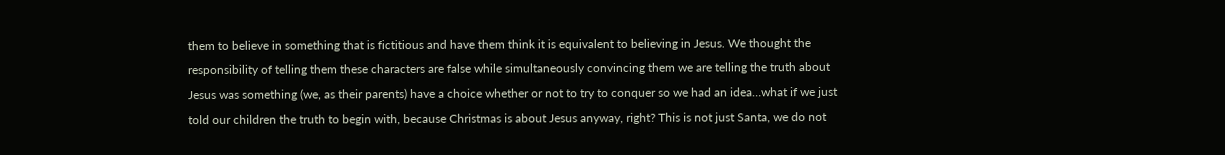them to believe in something that is fictitious and have them think it is equivalent to believing in Jesus. We thought the responsibility of telling them these characters are false while simultaneously convincing them we are telling the truth about Jesus was something (we, as their parents) have a choice whether or not to try to conquer so we had an idea…what if we just told our children the truth to begin with, because Christmas is about Jesus anyway, right? This is not just Santa, we do not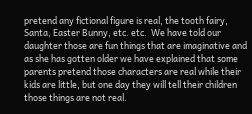pretend any fictional figure is real, the tooth fairy, Santa, Easter Bunny, etc. etc.  We have told our daughter those are fun things that are imaginative and as she has gotten older we have explained that some parents pretend those characters are real while their kids are little, but one day they will tell their children those things are not real.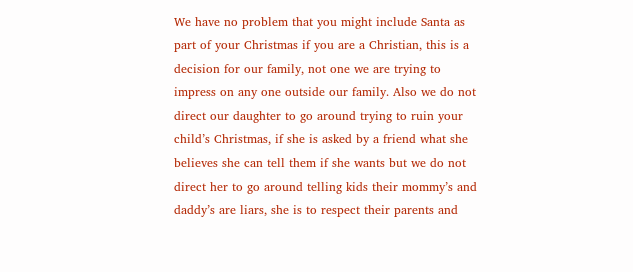We have no problem that you might include Santa as part of your Christmas if you are a Christian, this is a decision for our family, not one we are trying to impress on any one outside our family. Also we do not direct our daughter to go around trying to ruin your child’s Christmas, if she is asked by a friend what she believes she can tell them if she wants but we do not direct her to go around telling kids their mommy’s and daddy’s are liars, she is to respect their parents and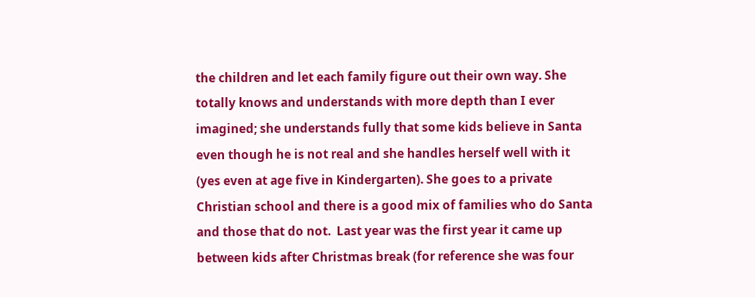the children and let each family figure out their own way. She totally knows and understands with more depth than I ever imagined; she understands fully that some kids believe in Santa even though he is not real and she handles herself well with it (yes even at age five in Kindergarten). She goes to a private Christian school and there is a good mix of families who do Santa and those that do not.  Last year was the first year it came up between kids after Christmas break (for reference she was four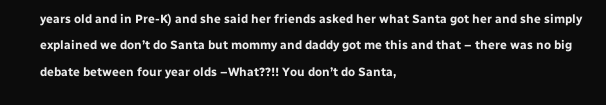years old and in Pre-K) and she said her friends asked her what Santa got her and she simply explained we don’t do Santa but mommy and daddy got me this and that – there was no big debate between four year olds –What??!! You don’t do Santa,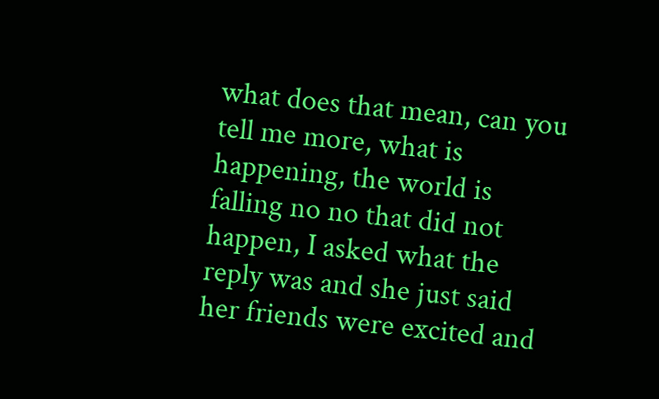what does that mean, can you tell me more, what is happening, the world is falling no no that did not happen, I asked what the reply was and she just said her friends were excited and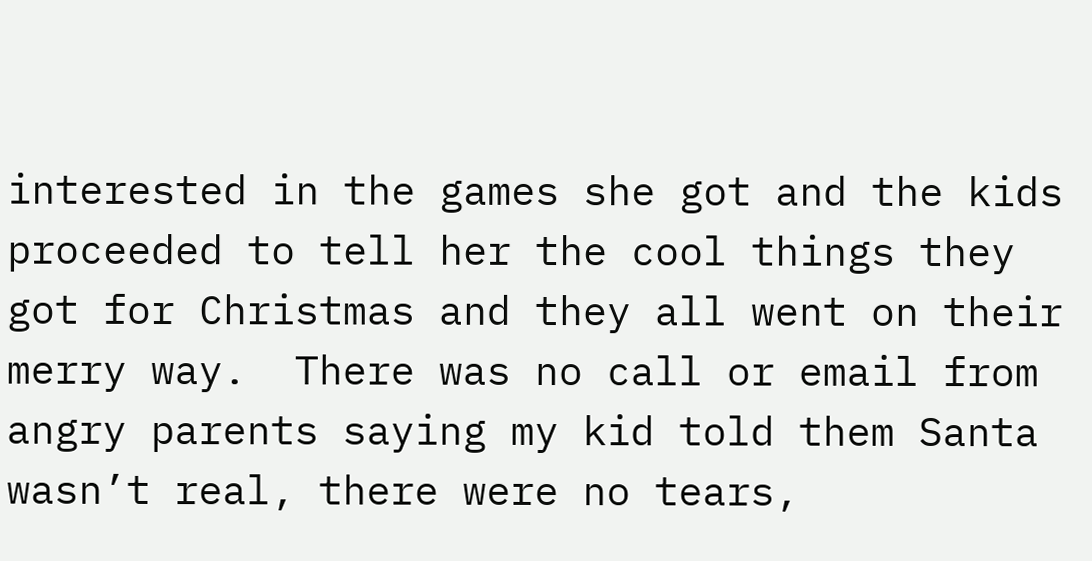interested in the games she got and the kids proceeded to tell her the cool things they got for Christmas and they all went on their merry way.  There was no call or email from angry parents saying my kid told them Santa wasn’t real, there were no tears,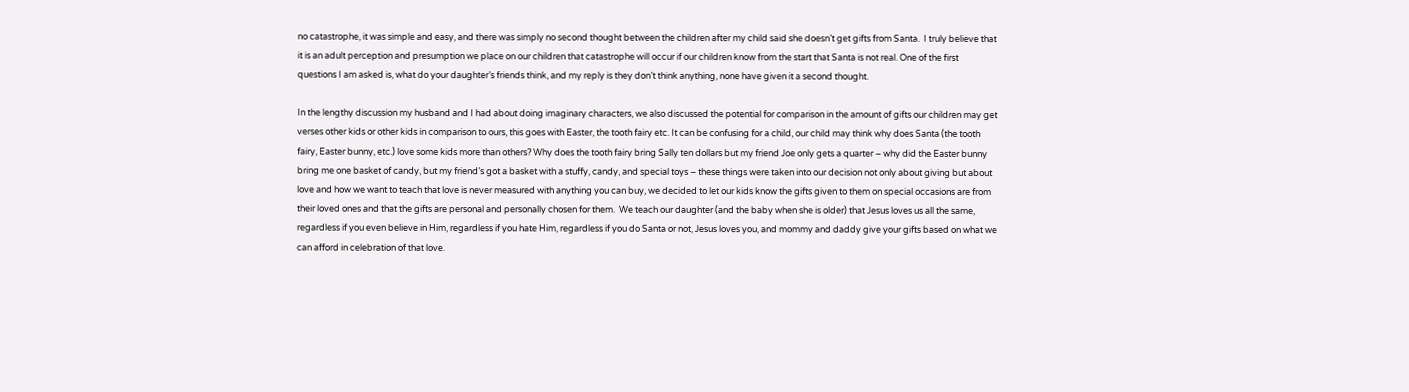no catastrophe, it was simple and easy, and there was simply no second thought between the children after my child said she doesn’t get gifts from Santa.  I truly believe that it is an adult perception and presumption we place on our children that catastrophe will occur if our children know from the start that Santa is not real. One of the first questions I am asked is, what do your daughter’s friends think, and my reply is they don’t think anything, none have given it a second thought.

In the lengthy discussion my husband and I had about doing imaginary characters, we also discussed the potential for comparison in the amount of gifts our children may get verses other kids or other kids in comparison to ours, this goes with Easter, the tooth fairy etc. It can be confusing for a child, our child may think why does Santa (the tooth fairy, Easter bunny, etc.) love some kids more than others? Why does the tooth fairy bring Sally ten dollars but my friend Joe only gets a quarter – why did the Easter bunny bring me one basket of candy, but my friend’s got a basket with a stuffy, candy, and special toys – these things were taken into our decision not only about giving but about love and how we want to teach that love is never measured with anything you can buy, we decided to let our kids know the gifts given to them on special occasions are from their loved ones and that the gifts are personal and personally chosen for them.  We teach our daughter (and the baby when she is older) that Jesus loves us all the same, regardless if you even believe in Him, regardless if you hate Him, regardless if you do Santa or not, Jesus loves you, and mommy and daddy give your gifts based on what we can afford in celebration of that love.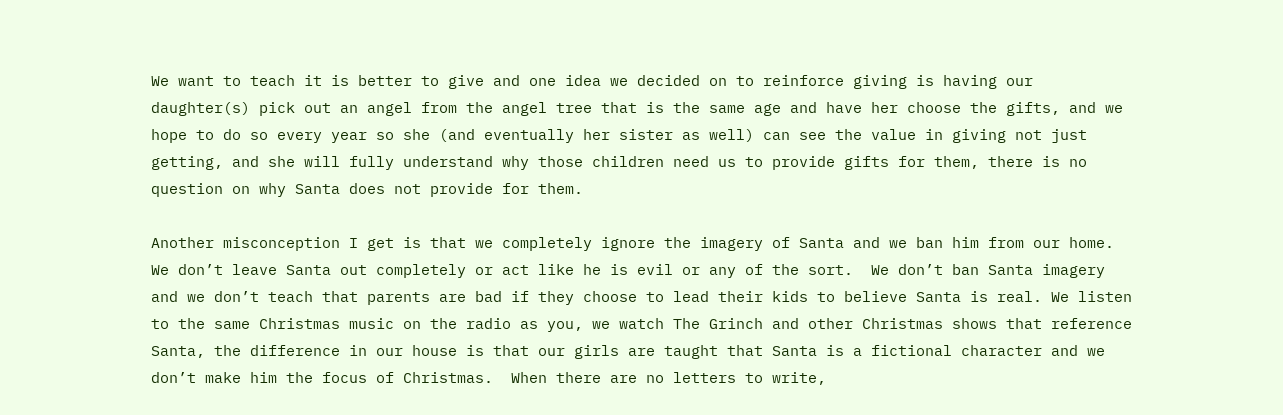We want to teach it is better to give and one idea we decided on to reinforce giving is having our daughter(s) pick out an angel from the angel tree that is the same age and have her choose the gifts, and we hope to do so every year so she (and eventually her sister as well) can see the value in giving not just getting, and she will fully understand why those children need us to provide gifts for them, there is no question on why Santa does not provide for them.

Another misconception I get is that we completely ignore the imagery of Santa and we ban him from our home.  We don’t leave Santa out completely or act like he is evil or any of the sort.  We don’t ban Santa imagery and we don’t teach that parents are bad if they choose to lead their kids to believe Santa is real. We listen to the same Christmas music on the radio as you, we watch The Grinch and other Christmas shows that reference Santa, the difference in our house is that our girls are taught that Santa is a fictional character and we don’t make him the focus of Christmas.  When there are no letters to write,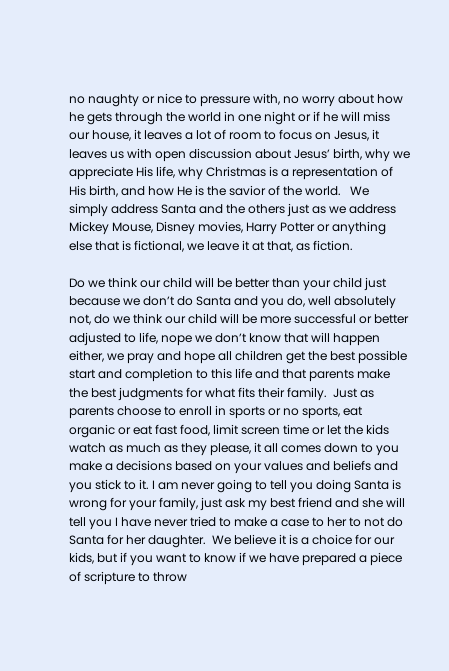no naughty or nice to pressure with, no worry about how he gets through the world in one night or if he will miss our house, it leaves a lot of room to focus on Jesus, it leaves us with open discussion about Jesus’ birth, why we appreciate His life, why Christmas is a representation of His birth, and how He is the savior of the world.   We simply address Santa and the others just as we address Mickey Mouse, Disney movies, Harry Potter or anything else that is fictional, we leave it at that, as fiction.

Do we think our child will be better than your child just because we don’t do Santa and you do, well absolutely not, do we think our child will be more successful or better adjusted to life, nope we don’t know that will happen either, we pray and hope all children get the best possible start and completion to this life and that parents make the best judgments for what fits their family.  Just as parents choose to enroll in sports or no sports, eat organic or eat fast food, limit screen time or let the kids watch as much as they please, it all comes down to you make a decisions based on your values and beliefs and you stick to it. I am never going to tell you doing Santa is wrong for your family, just ask my best friend and she will tell you I have never tried to make a case to her to not do Santa for her daughter.  We believe it is a choice for our kids, but if you want to know if we have prepared a piece of scripture to throw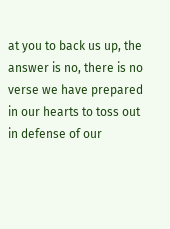at you to back us up, the answer is no, there is no verse we have prepared in our hearts to toss out in defense of our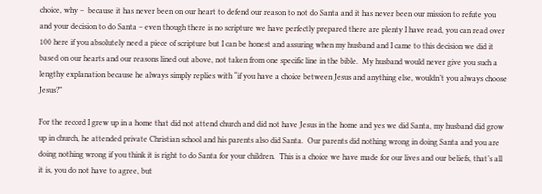choice, why –  because it has never been on our heart to defend our reason to not do Santa and it has never been our mission to refute you and your decision to do Santa – even though there is no scripture we have perfectly prepared there are plenty I have read, you can read over 100 here if you absolutely need a piece of scripture but I can be honest and assuring when my husband and I came to this decision we did it based on our hearts and our reasons lined out above, not taken from one specific line in the bible.  My husband would never give you such a lengthy explanation because he always simply replies with “if you have a choice between Jesus and anything else, wouldn’t you always choose Jesus?”

For the record I grew up in a home that did not attend church and did not have Jesus in the home and yes we did Santa, my husband did grow up in church, he attended private Christian school and his parents also did Santa.  Our parents did nothing wrong in doing Santa and you are doing nothing wrong if you think it is right to do Santa for your children.  This is a choice we have made for our lives and our beliefs, that’s all it is, you do not have to agree, but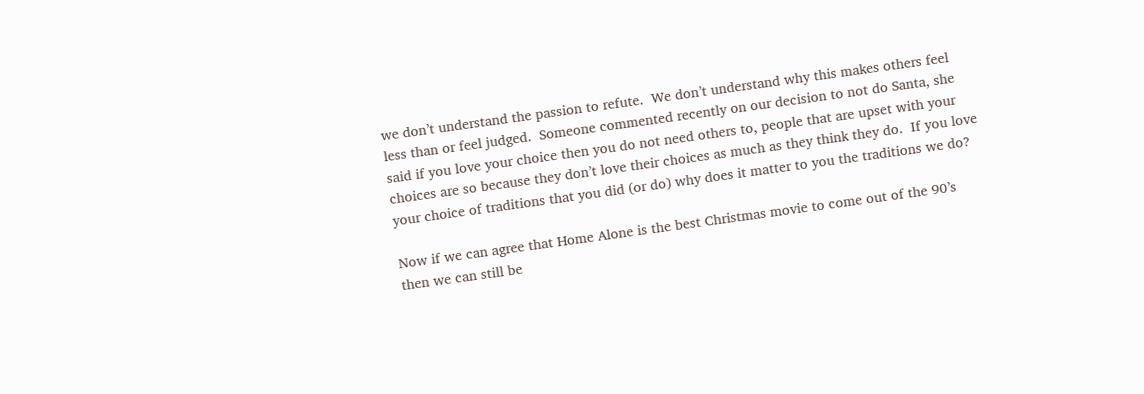we don’t understand the passion to refute.  We don’t understand why this makes others feel less than or feel judged.  Someone commented recently on our decision to not do Santa, she said if you love your choice then you do not need others to, people that are upset with your choices are so because they don’t love their choices as much as they think they do.  If you love your choice of traditions that you did (or do) why does it matter to you the traditions we do?

Now if we can agree that Home Alone is the best Christmas movie to come out of the 90’s then we can still be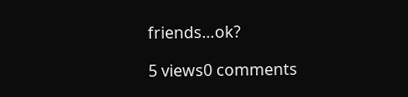friends…ok?

5 views0 comments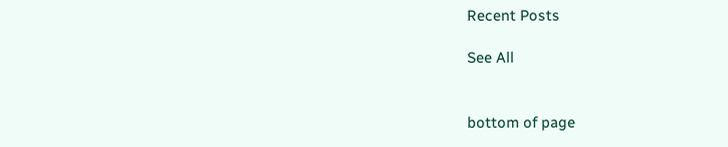Recent Posts

See All


bottom of page